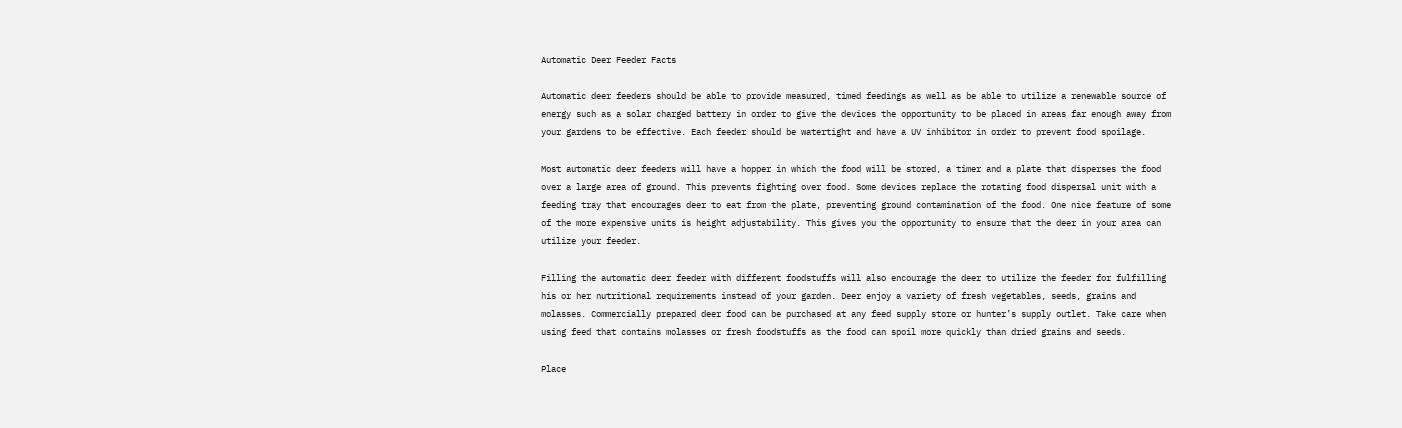Automatic Deer Feeder Facts

Automatic deer feeders should be able to provide measured, timed feedings as well as be able to utilize a renewable source of energy such as a solar charged battery in order to give the devices the opportunity to be placed in areas far enough away from your gardens to be effective. Each feeder should be watertight and have a UV inhibitor in order to prevent food spoilage.

Most automatic deer feeders will have a hopper in which the food will be stored, a timer and a plate that disperses the food over a large area of ground. This prevents fighting over food. Some devices replace the rotating food dispersal unit with a feeding tray that encourages deer to eat from the plate, preventing ground contamination of the food. One nice feature of some of the more expensive units is height adjustability. This gives you the opportunity to ensure that the deer in your area can utilize your feeder.

Filling the automatic deer feeder with different foodstuffs will also encourage the deer to utilize the feeder for fulfilling his or her nutritional requirements instead of your garden. Deer enjoy a variety of fresh vegetables, seeds, grains and molasses. Commercially prepared deer food can be purchased at any feed supply store or hunter’s supply outlet. Take care when using feed that contains molasses or fresh foodstuffs as the food can spoil more quickly than dried grains and seeds.

Place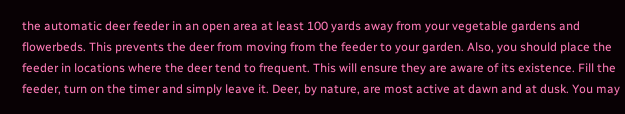the automatic deer feeder in an open area at least 100 yards away from your vegetable gardens and flowerbeds. This prevents the deer from moving from the feeder to your garden. Also, you should place the feeder in locations where the deer tend to frequent. This will ensure they are aware of its existence. Fill the feeder, turn on the timer and simply leave it. Deer, by nature, are most active at dawn and at dusk. You may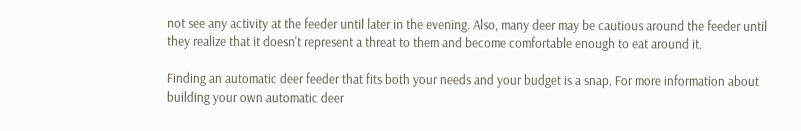not see any activity at the feeder until later in the evening. Also, many deer may be cautious around the feeder until they realize that it doesn't represent a threat to them and become comfortable enough to eat around it.

Finding an automatic deer feeder that fits both your needs and your budget is a snap. For more information about building your own automatic deer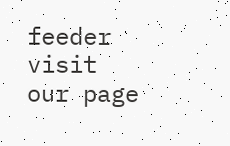feeder visit our page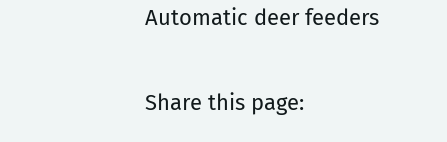Automatic deer feeders

Share this page: